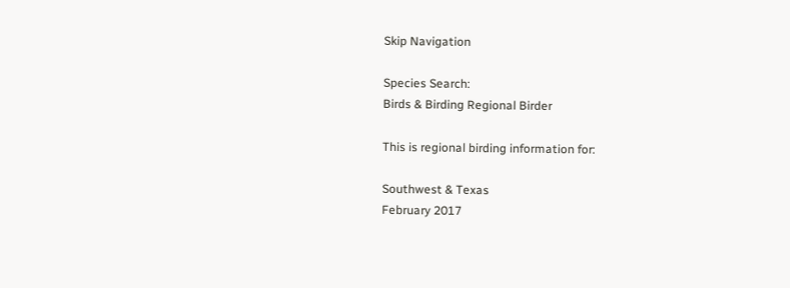Skip Navigation

Species Search:
Birds & Birding Regional Birder

This is regional birding information for:

Southwest & Texas
February 2017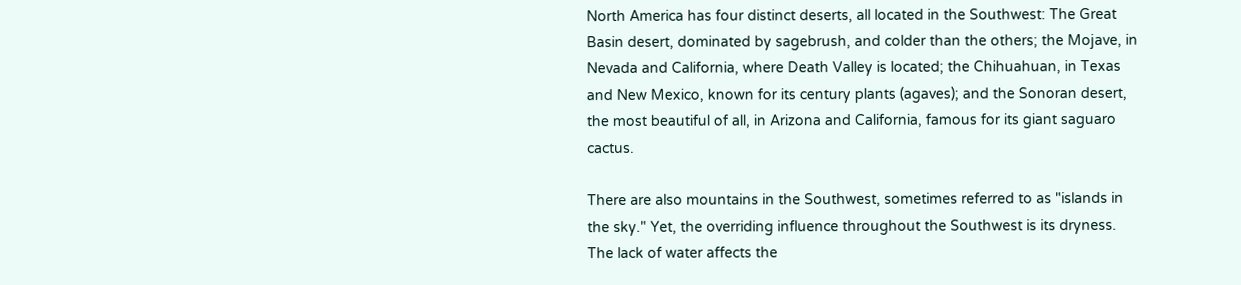North America has four distinct deserts, all located in the Southwest: The Great Basin desert, dominated by sagebrush, and colder than the others; the Mojave, in Nevada and California, where Death Valley is located; the Chihuahuan, in Texas and New Mexico, known for its century plants (agaves); and the Sonoran desert, the most beautiful of all, in Arizona and California, famous for its giant saguaro cactus.

There are also mountains in the Southwest, sometimes referred to as "islands in the sky." Yet, the overriding influence throughout the Southwest is its dryness. The lack of water affects the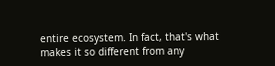entire ecosystem. In fact, that's what makes it so different from any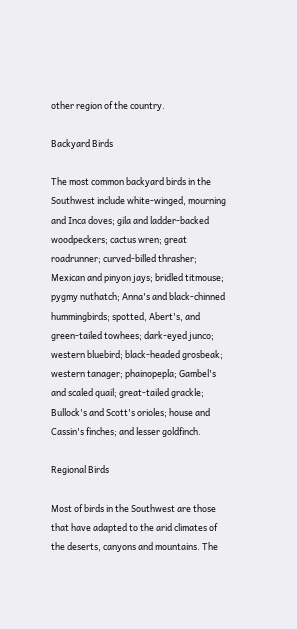other region of the country.

Backyard Birds

The most common backyard birds in the Southwest include white-winged, mourning and Inca doves; gila and ladder-backed woodpeckers; cactus wren; great roadrunner; curved-billed thrasher; Mexican and pinyon jays; bridled titmouse; pygmy nuthatch; Anna's and black-chinned hummingbirds; spotted, Abert's, and green-tailed towhees; dark-eyed junco; western bluebird; black-headed grosbeak; western tanager; phainopepla; Gambel's and scaled quail; great-tailed grackle; Bullock's and Scott's orioles; house and Cassin's finches; and lesser goldfinch.

Regional Birds

Most of birds in the Southwest are those that have adapted to the arid climates of the deserts, canyons and mountains. The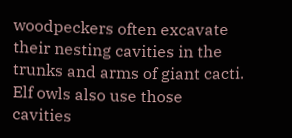woodpeckers often excavate their nesting cavities in the trunks and arms of giant cacti. Elf owls also use those cavities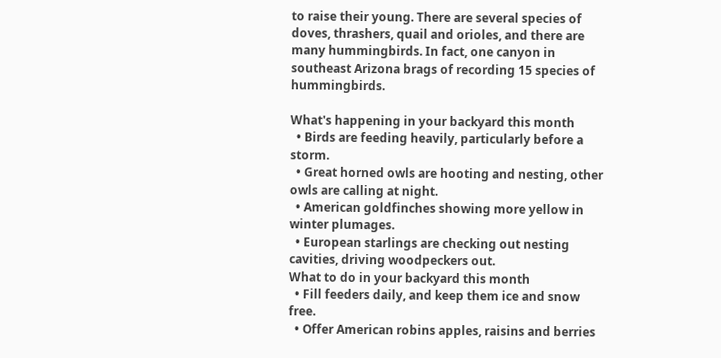to raise their young. There are several species of doves, thrashers, quail and orioles, and there are many hummingbirds. In fact, one canyon in southeast Arizona brags of recording 15 species of hummingbirds.

What's happening in your backyard this month
  • Birds are feeding heavily, particularly before a storm.
  • Great horned owls are hooting and nesting, other owls are calling at night.
  • American goldfinches showing more yellow in winter plumages.
  • European starlings are checking out nesting cavities, driving woodpeckers out.
What to do in your backyard this month
  • Fill feeders daily, and keep them ice and snow free.
  • Offer American robins apples, raisins and berries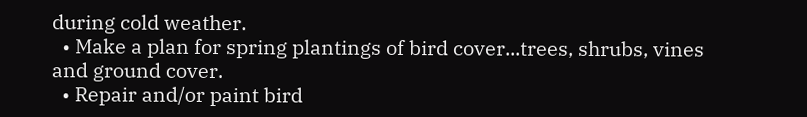during cold weather.
  • Make a plan for spring plantings of bird cover...trees, shrubs, vines and ground cover.
  • Repair and/or paint bird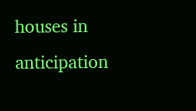houses in anticipation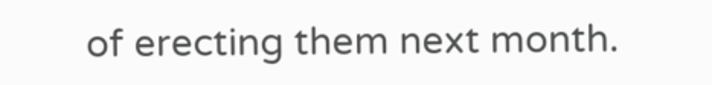of erecting them next month.